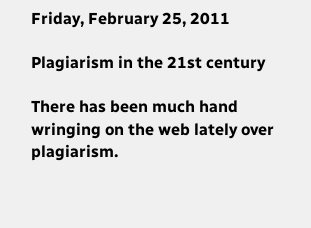Friday, February 25, 2011

Plagiarism in the 21st century

There has been much hand wringing on the web lately over plagiarism.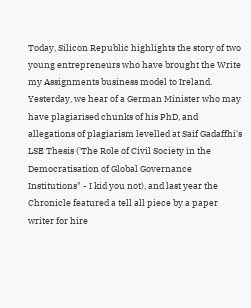Today, Silicon Republic highlights the story of two young entrepreneurs who have brought the Write my Assignments business model to Ireland. Yesterday, we hear of a German Minister who may have plagiarised chunks of his PhD, and allegations of plagiarism levelled at Saif Gadaffhi's LSE Thesis ('The Role of Civil Society in the Democratisation of Global Governance Institutions" - I kid you not), and last year the Chronicle featured a tell all piece by a paper writer for hire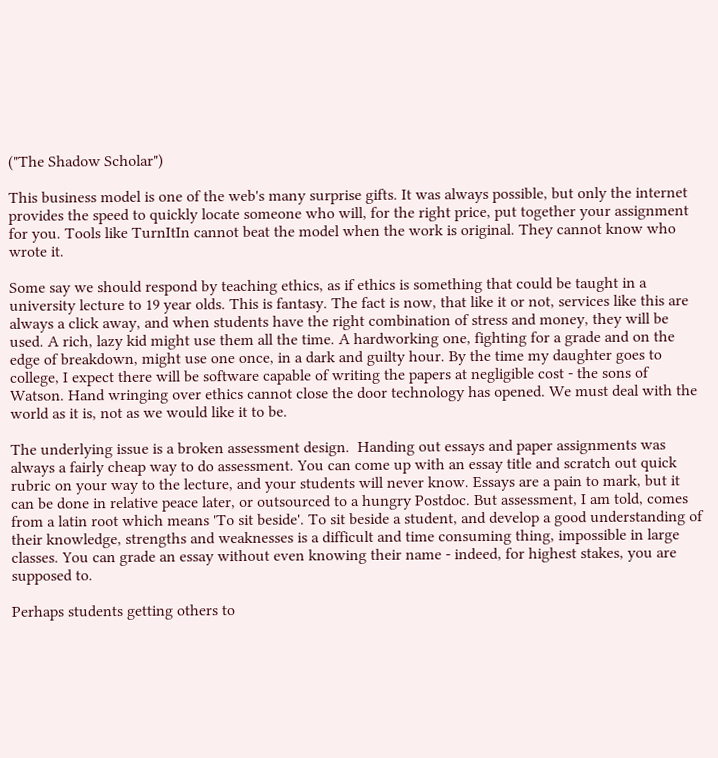("The Shadow Scholar")

This business model is one of the web's many surprise gifts. It was always possible, but only the internet provides the speed to quickly locate someone who will, for the right price, put together your assignment for you. Tools like TurnItIn cannot beat the model when the work is original. They cannot know who wrote it.

Some say we should respond by teaching ethics, as if ethics is something that could be taught in a university lecture to 19 year olds. This is fantasy. The fact is now, that like it or not, services like this are always a click away, and when students have the right combination of stress and money, they will be used. A rich, lazy kid might use them all the time. A hardworking one, fighting for a grade and on the edge of breakdown, might use one once, in a dark and guilty hour. By the time my daughter goes to college, I expect there will be software capable of writing the papers at negligible cost - the sons of Watson. Hand wringing over ethics cannot close the door technology has opened. We must deal with the world as it is, not as we would like it to be.

The underlying issue is a broken assessment design.  Handing out essays and paper assignments was always a fairly cheap way to do assessment. You can come up with an essay title and scratch out quick rubric on your way to the lecture, and your students will never know. Essays are a pain to mark, but it can be done in relative peace later, or outsourced to a hungry Postdoc. But assessment, I am told, comes from a latin root which means 'To sit beside'. To sit beside a student, and develop a good understanding of their knowledge, strengths and weaknesses is a difficult and time consuming thing, impossible in large classes. You can grade an essay without even knowing their name - indeed, for highest stakes, you are supposed to.

Perhaps students getting others to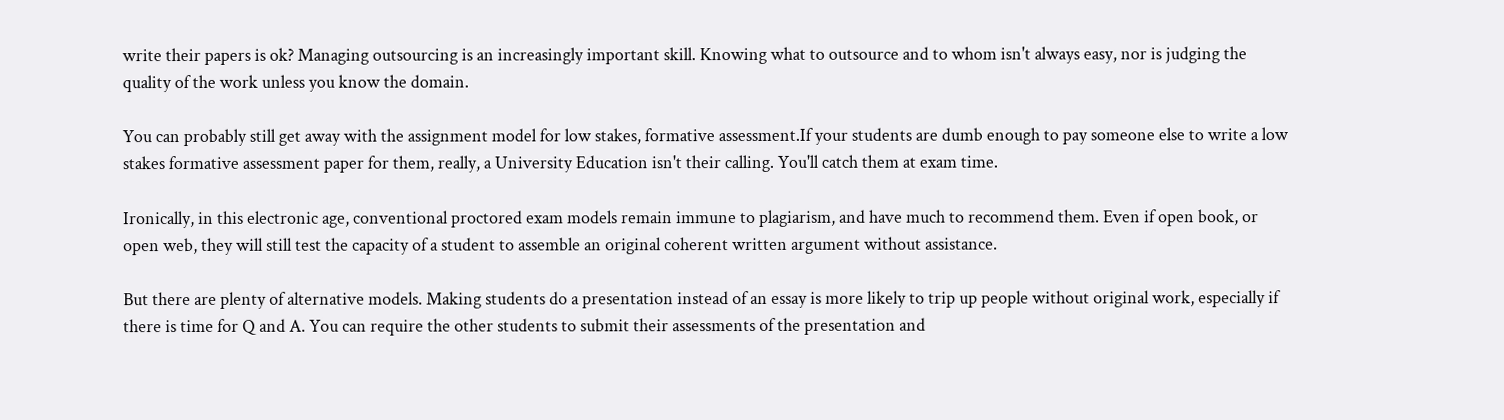write their papers is ok? Managing outsourcing is an increasingly important skill. Knowing what to outsource and to whom isn't always easy, nor is judging the quality of the work unless you know the domain.

You can probably still get away with the assignment model for low stakes, formative assessment.If your students are dumb enough to pay someone else to write a low stakes formative assessment paper for them, really, a University Education isn't their calling. You'll catch them at exam time.

Ironically, in this electronic age, conventional proctored exam models remain immune to plagiarism, and have much to recommend them. Even if open book, or open web, they will still test the capacity of a student to assemble an original coherent written argument without assistance.

But there are plenty of alternative models. Making students do a presentation instead of an essay is more likely to trip up people without original work, especially if there is time for Q and A. You can require the other students to submit their assessments of the presentation and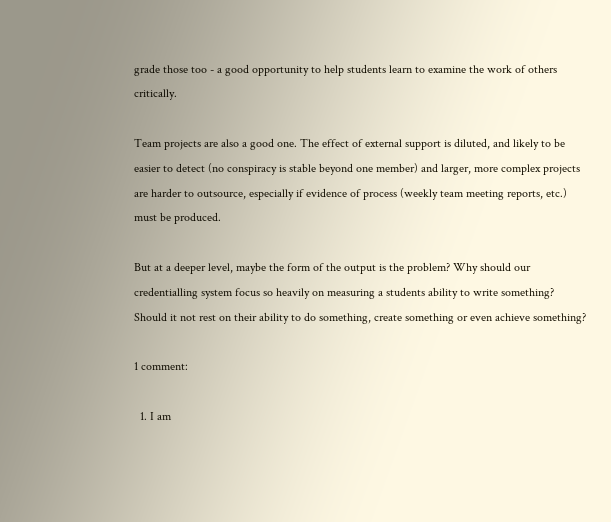grade those too - a good opportunity to help students learn to examine the work of others critically.

Team projects are also a good one. The effect of external support is diluted, and likely to be easier to detect (no conspiracy is stable beyond one member) and larger, more complex projects are harder to outsource, especially if evidence of process (weekly team meeting reports, etc.) must be produced.

But at a deeper level, maybe the form of the output is the problem? Why should our credentialling system focus so heavily on measuring a students ability to write something? Should it not rest on their ability to do something, create something or even achieve something?

1 comment:

  1. I am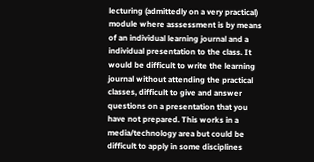lecturing (admittedly on a very practical) module where asssessment is by means of an individual learning journal and a individual presentation to the class. It would be difficult to write the learning journal without attending the practical classes, difficult to give and answer questions on a presentation that you have not prepared. This works in a media/technology area but could be difficult to apply in some disciplines